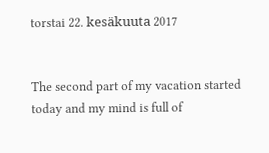torstai 22. kesäkuuta 2017


The second part of my vacation started today and my mind is full of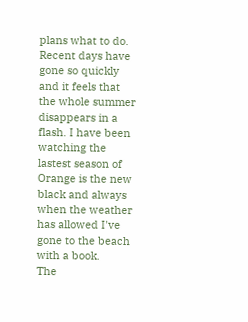plans what to do. Recent days have gone so quickly and it feels that the whole summer disappears in a flash. I have been watching the lastest season of Orange is the new black and always when the weather has allowed I've gone to the beach with a book.
The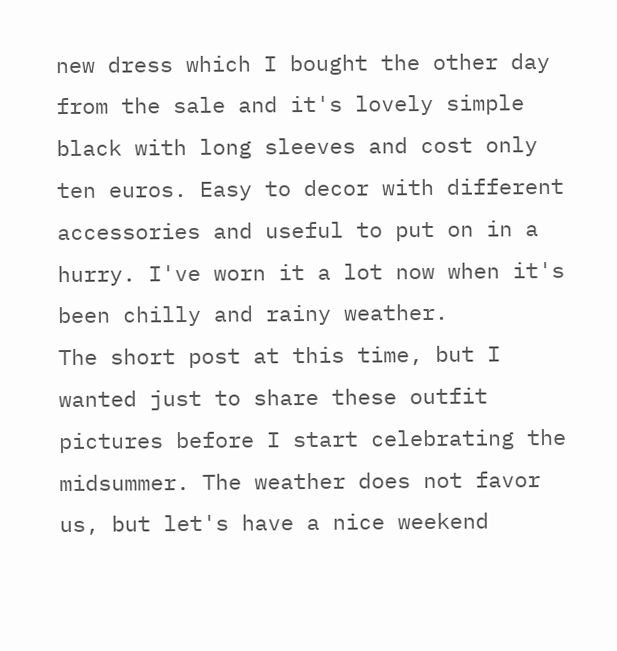new dress which I bought the other day from the sale and it's lovely simple black with long sleeves and cost only ten euros. Easy to decor with different accessories and useful to put on in a hurry. I've worn it a lot now when it's been chilly and rainy weather.
The short post at this time, but I wanted just to share these outfit pictures before I start celebrating the midsummer. The weather does not favor us, but let's have a nice weekend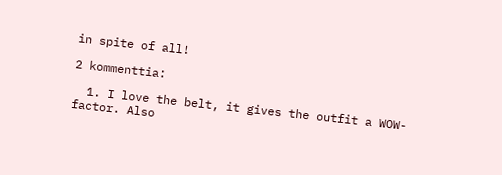in spite of all!

2 kommenttia:

  1. I love the belt, it gives the outfit a WOW-factor. Also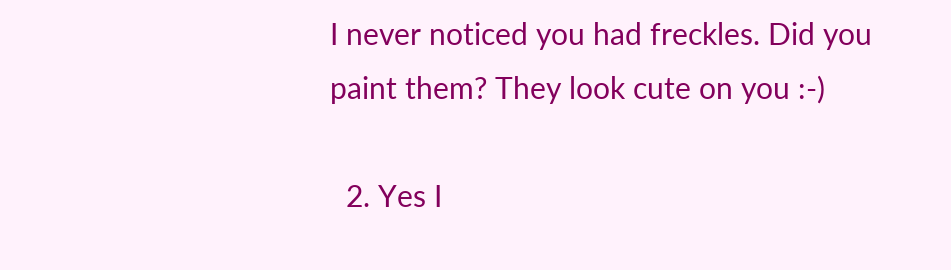I never noticed you had freckles. Did you paint them? They look cute on you :-)

  2. Yes I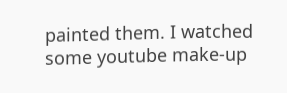painted them. I watched some youtube make-up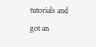tutorials and got an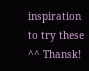inspiration to try these ^^ Thansk!